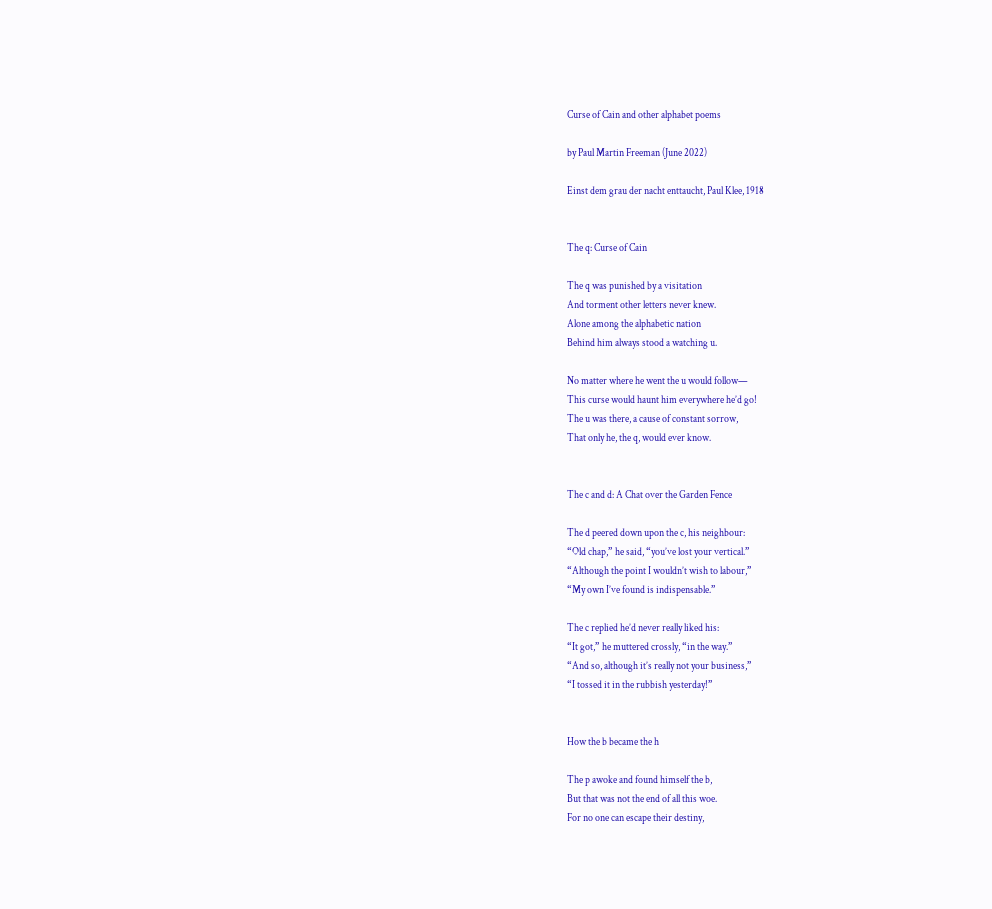Curse of Cain and other alphabet poems

by Paul Martin Freeman (June 2022)

Einst dem grau der nacht enttaucht, Paul Klee, 1918


The q: Curse of Cain

The q was punished by a visitation
And torment other letters never knew.
Alone among the alphabetic nation
Behind him always stood a watching u.

No matter where he went the u would follow—
This curse would haunt him everywhere he’d go!
The u was there, a cause of constant sorrow,
That only he, the q, would ever know.


The c and d: A Chat over the Garden Fence

The d peered down upon the c, his neighbour:
“Old chap,” he said, “you’ve lost your vertical.”
“Although the point I wouldn’t wish to labour,”
“My own I’ve found is indispensable.”

The c replied he’d never really liked his:
“It got,” he muttered crossly, “in the way.”
“And so, although it’s really not your business,”
“I tossed it in the rubbish yesterday!”


How the b became the h

The p awoke and found himself the b,
But that was not the end of all this woe.
For no one can escape their destiny,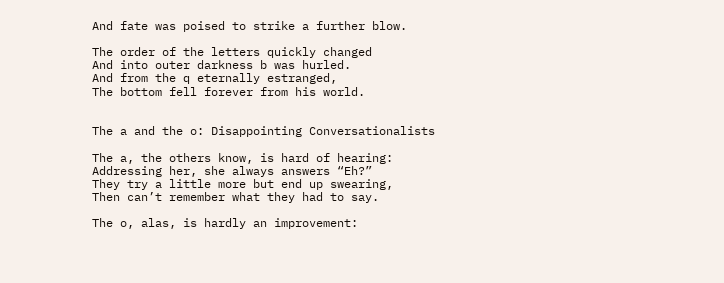And fate was poised to strike a further blow.

The order of the letters quickly changed
And into outer darkness b was hurled.
And from the q eternally estranged,
The bottom fell forever from his world.


The a and the o: Disappointing Conversationalists

The a, the others know, is hard of hearing:
Addressing her, she always answers “Eh?”
They try a little more but end up swearing,
Then can’t remember what they had to say.

The o, alas, is hardly an improvement: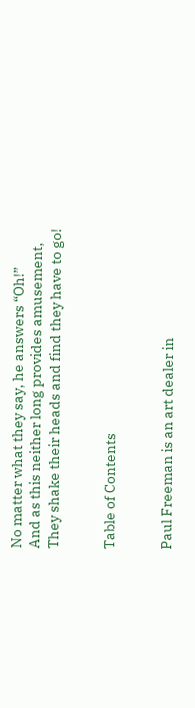No matter what they say, he answers “Oh!”
And as this neither long provides amusement,
They shake their heads and find they have to go!


Table of Contents


Paul Freeman is an art dealer in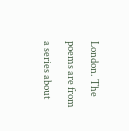London. The poems are from a series about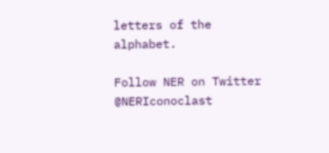letters of the alphabet.

Follow NER on Twitter @NERIconoclast